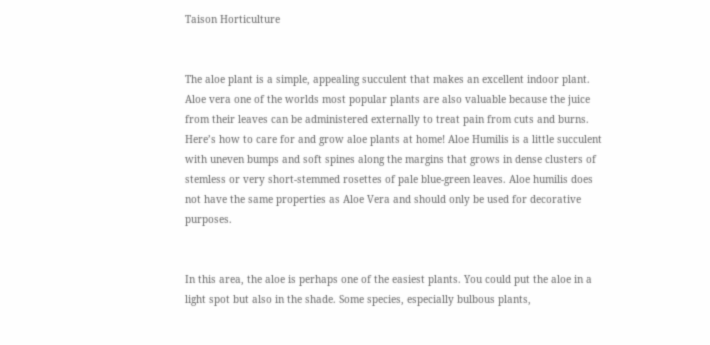Taison Horticulture


The aloe plant is a simple, appealing succulent that makes an excellent indoor plant. Aloe vera one of the worlds most popular plants are also valuable because the juice from their leaves can be administered externally to treat pain from cuts and burns. Here’s how to care for and grow aloe plants at home! Aloe Humilis is a little succulent with uneven bumps and soft spines along the margins that grows in dense clusters of stemless or very short-stemmed rosettes of pale blue-green leaves. Aloe humilis does not have the same properties as Aloe Vera and should only be used for decorative purposes.


In this area, the aloe is perhaps one of the easiest plants. You could put the aloe in a light spot but also in the shade. Some species, especially bulbous plants,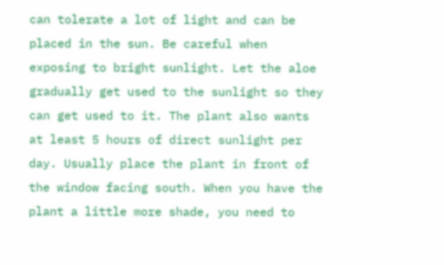can tolerate a lot of light and can be placed in the sun. Be careful when exposing to bright sunlight. Let the aloe gradually get used to the sunlight so they can get used to it. The plant also wants at least 5 hours of direct sunlight per day. Usually place the plant in front of the window facing south. When you have the plant a little more shade, you need to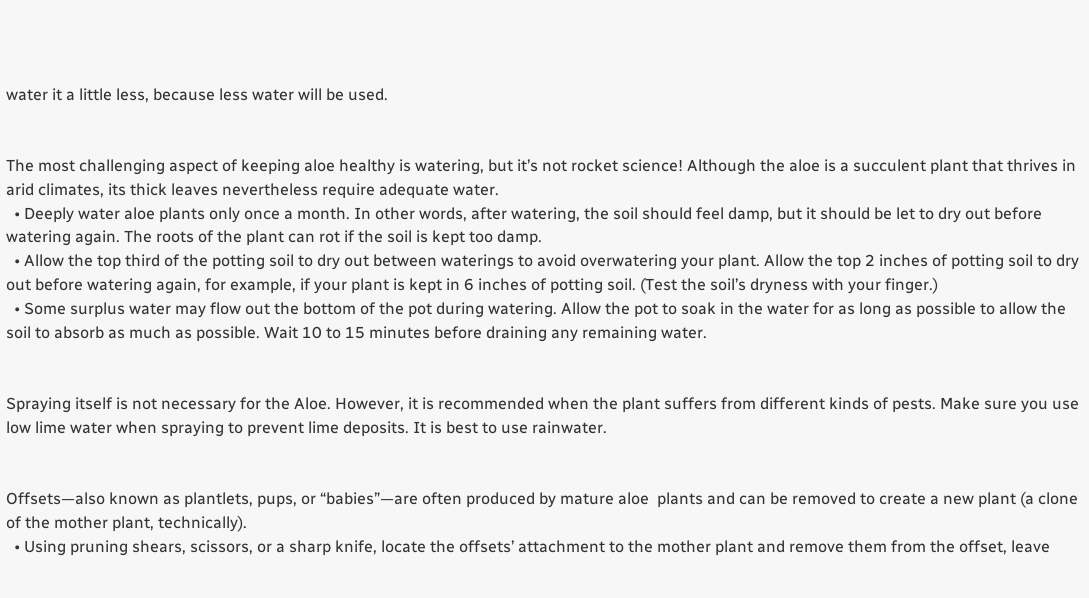water it a little less, because less water will be used.


The most challenging aspect of keeping aloe healthy is watering, but it’s not rocket science! Although the aloe is a succulent plant that thrives in arid climates, its thick leaves nevertheless require adequate water.
  • Deeply water aloe plants only once a month. In other words, after watering, the soil should feel damp, but it should be let to dry out before watering again. The roots of the plant can rot if the soil is kept too damp.
  • Allow the top third of the potting soil to dry out between waterings to avoid overwatering your plant. Allow the top 2 inches of potting soil to dry out before watering again, for example, if your plant is kept in 6 inches of potting soil. (Test the soil’s dryness with your finger.)
  • Some surplus water may flow out the bottom of the pot during watering. Allow the pot to soak in the water for as long as possible to allow the soil to absorb as much as possible. Wait 10 to 15 minutes before draining any remaining water.


Spraying itself is not necessary for the Aloe. However, it is recommended when the plant suffers from different kinds of pests. Make sure you use low lime water when spraying to prevent lime deposits. It is best to use rainwater.


Offsets—also known as plantlets, pups, or “babies”—are often produced by mature aloe  plants and can be removed to create a new plant (a clone of the mother plant, technically).
  • Using pruning shears, scissors, or a sharp knife, locate the offsets’ attachment to the mother plant and remove them from the offset, leave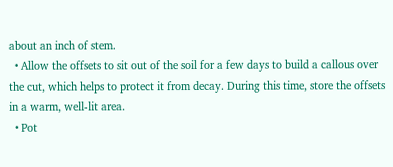about an inch of stem.
  • Allow the offsets to sit out of the soil for a few days to build a callous over the cut, which helps to protect it from decay. During this time, store the offsets in a warm, well-lit area.
  • Pot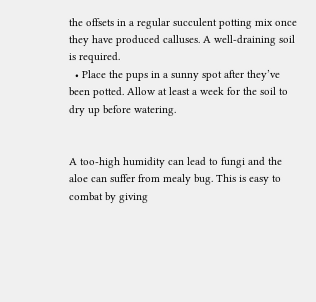the offsets in a regular succulent potting mix once they have produced calluses. A well-draining soil is required.
  • Place the pups in a sunny spot after they’ve been potted. Allow at least a week for the soil to dry up before watering.


A too-high humidity can lead to fungi and the aloe can suffer from mealy bug. This is easy to combat by giving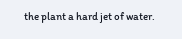the plant a hard jet of water.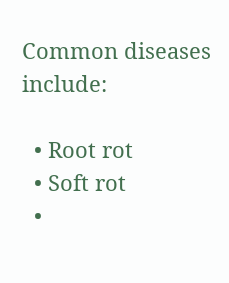Common diseases include:

  • Root rot
  • Soft rot
  •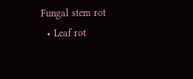Fungal stem rot
  • Leaf rot